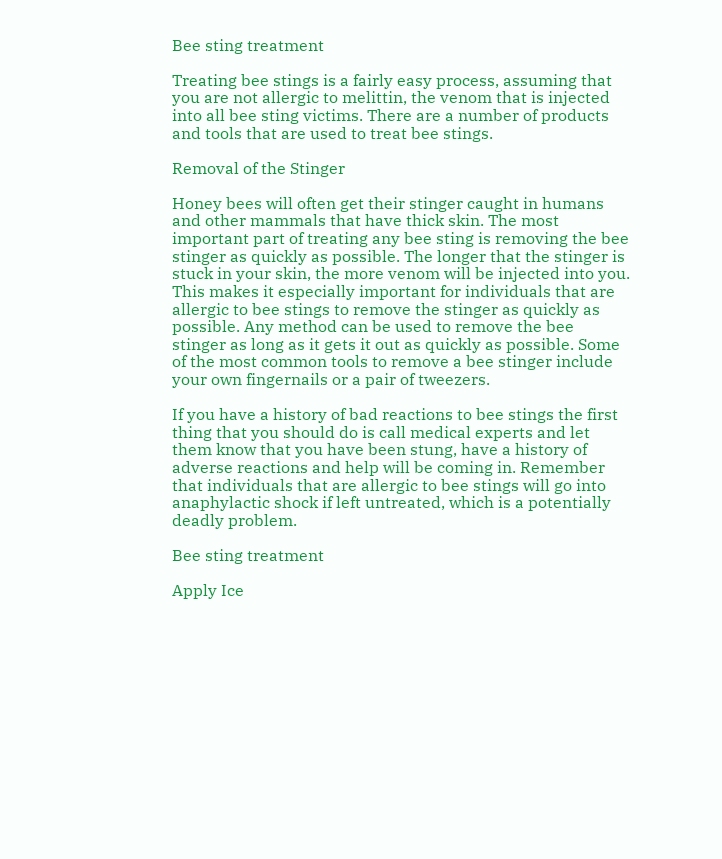Bee sting treatment

Treating bee stings is a fairly easy process, assuming that you are not allergic to melittin, the venom that is injected into all bee sting victims. There are a number of products and tools that are used to treat bee stings.

Removal of the Stinger

Honey bees will often get their stinger caught in humans and other mammals that have thick skin. The most important part of treating any bee sting is removing the bee stinger as quickly as possible. The longer that the stinger is stuck in your skin, the more venom will be injected into you. This makes it especially important for individuals that are allergic to bee stings to remove the stinger as quickly as possible. Any method can be used to remove the bee stinger as long as it gets it out as quickly as possible. Some of the most common tools to remove a bee stinger include your own fingernails or a pair of tweezers.

If you have a history of bad reactions to bee stings the first thing that you should do is call medical experts and let them know that you have been stung, have a history of adverse reactions and help will be coming in. Remember that individuals that are allergic to bee stings will go into anaphylactic shock if left untreated, which is a potentially deadly problem.

Bee sting treatment

Apply Ice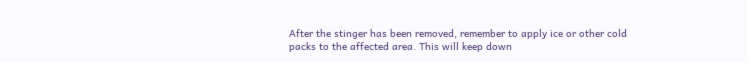After the stinger has been removed, remember to apply ice or other cold packs to the affected area. This will keep down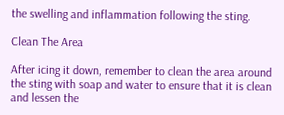the swelling and inflammation following the sting.

Clean The Area

After icing it down, remember to clean the area around the sting with soap and water to ensure that it is clean and lessen the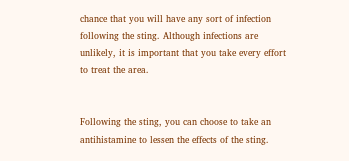chance that you will have any sort of infection following the sting. Although infections are unlikely, it is important that you take every effort to treat the area.


Following the sting, you can choose to take an antihistamine to lessen the effects of the sting.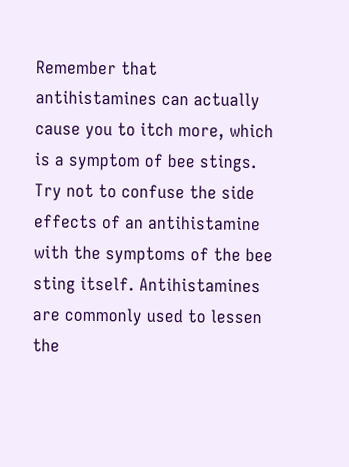Remember that antihistamines can actually cause you to itch more, which is a symptom of bee stings. Try not to confuse the side effects of an antihistamine with the symptoms of the bee sting itself. Antihistamines are commonly used to lessen the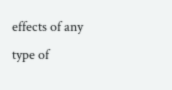effects of any type of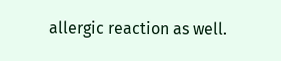allergic reaction as well.